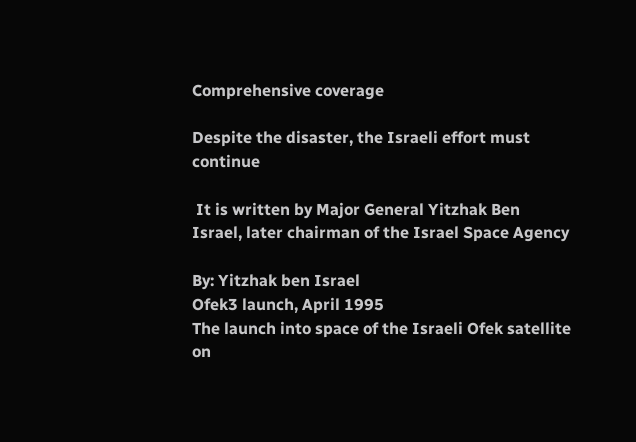Comprehensive coverage

Despite the disaster, the Israeli effort must continue

 It is written by Major General Yitzhak Ben Israel, later chairman of the Israel Space Agency

By: Yitzhak ben Israel
Ofek3 launch, April 1995
The launch into space of the Israeli Ofek satellite on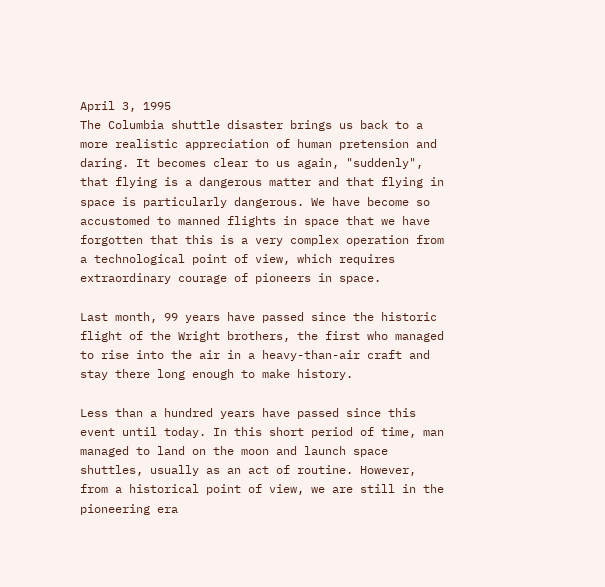April 3, 1995
The Columbia shuttle disaster brings us back to a more realistic appreciation of human pretension and daring. It becomes clear to us again, "suddenly", that flying is a dangerous matter and that flying in space is particularly dangerous. We have become so accustomed to manned flights in space that we have forgotten that this is a very complex operation from a technological point of view, which requires extraordinary courage of pioneers in space.

Last month, 99 years have passed since the historic flight of the Wright brothers, the first who managed to rise into the air in a heavy-than-air craft and stay there long enough to make history.

Less than a hundred years have passed since this event until today. In this short period of time, man managed to land on the moon and launch space shuttles, usually as an act of routine. However, from a historical point of view, we are still in the pioneering era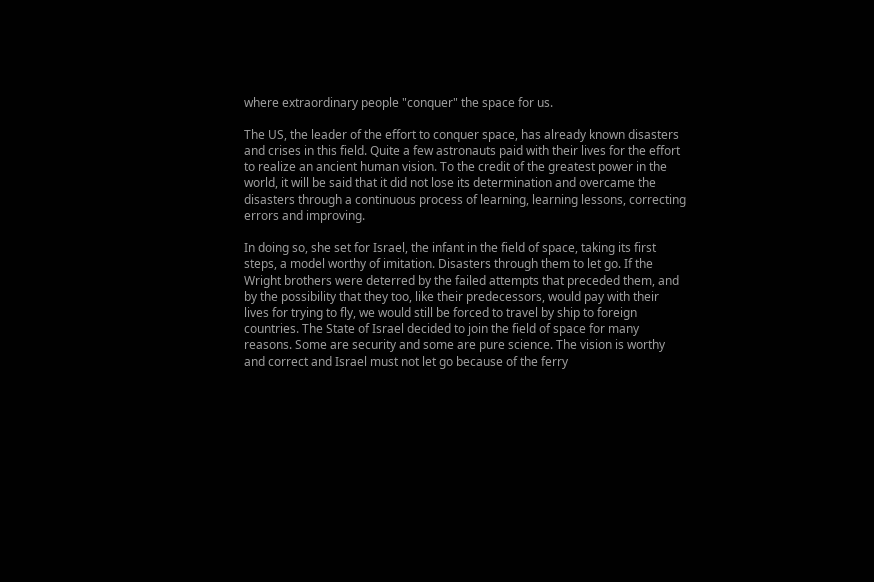where extraordinary people "conquer" the space for us.

The US, the leader of the effort to conquer space, has already known disasters and crises in this field. Quite a few astronauts paid with their lives for the effort to realize an ancient human vision. To the credit of the greatest power in the world, it will be said that it did not lose its determination and overcame the disasters through a continuous process of learning, learning lessons, correcting errors and improving.

In doing so, she set for Israel, the infant in the field of space, taking its first steps, a model worthy of imitation. Disasters through them to let go. If the Wright brothers were deterred by the failed attempts that preceded them, and by the possibility that they too, like their predecessors, would pay with their lives for trying to fly, we would still be forced to travel by ship to foreign countries. The State of Israel decided to join the field of space for many reasons. Some are security and some are pure science. The vision is worthy and correct and Israel must not let go because of the ferry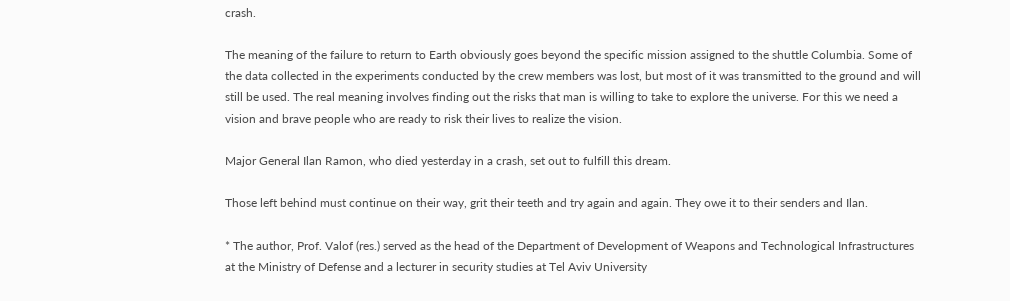crash.

The meaning of the failure to return to Earth obviously goes beyond the specific mission assigned to the shuttle Columbia. Some of the data collected in the experiments conducted by the crew members was lost, but most of it was transmitted to the ground and will still be used. The real meaning involves finding out the risks that man is willing to take to explore the universe. For this we need a vision and brave people who are ready to risk their lives to realize the vision.

Major General Ilan Ramon, who died yesterday in a crash, set out to fulfill this dream.

Those left behind must continue on their way, grit their teeth and try again and again. They owe it to their senders and Ilan.

* The author, Prof. Valof (res.) served as the head of the Department of Development of Weapons and Technological Infrastructures at the Ministry of Defense and a lecturer in security studies at Tel Aviv University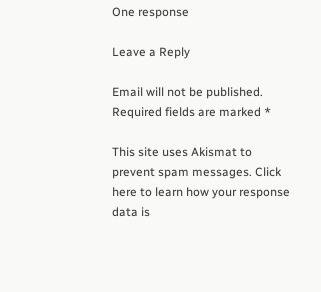One response

Leave a Reply

Email will not be published. Required fields are marked *

This site uses Akismat to prevent spam messages. Click here to learn how your response data is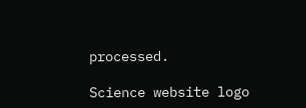processed.

Science website logo